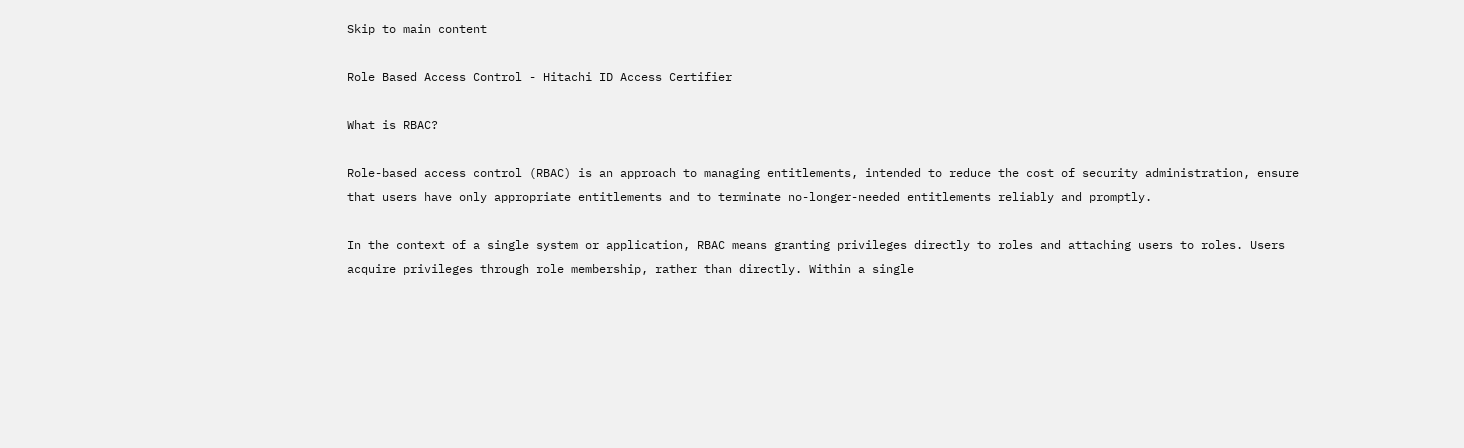Skip to main content

Role Based Access Control - Hitachi ID Access Certifier

What is RBAC?

Role-based access control (RBAC) is an approach to managing entitlements, intended to reduce the cost of security administration, ensure that users have only appropriate entitlements and to terminate no-longer-needed entitlements reliably and promptly.

In the context of a single system or application, RBAC means granting privileges directly to roles and attaching users to roles. Users acquire privileges through role membership, rather than directly. Within a single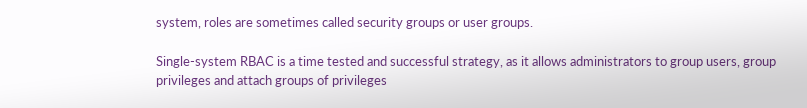system, roles are sometimes called security groups or user groups.

Single-system RBAC is a time tested and successful strategy, as it allows administrators to group users, group privileges and attach groups of privileges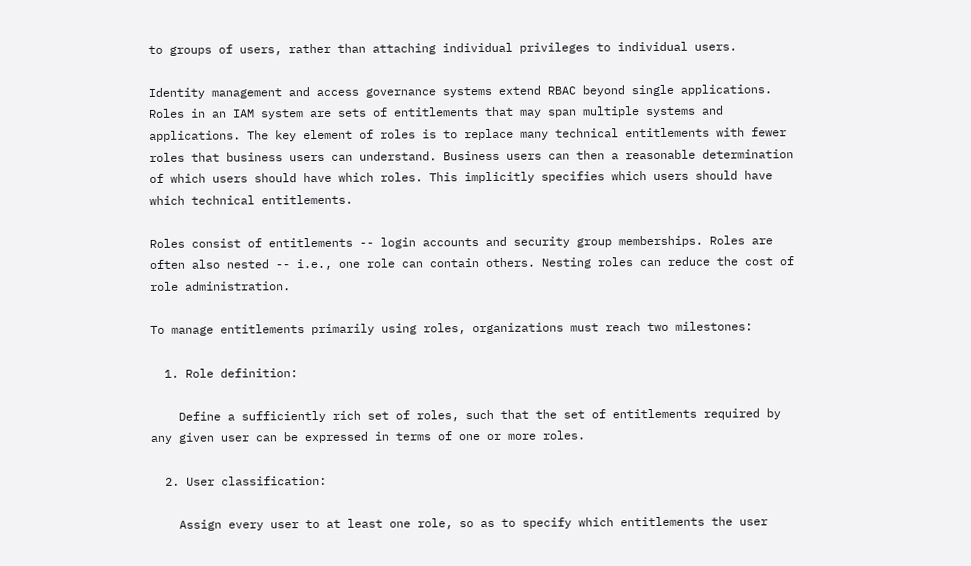to groups of users, rather than attaching individual privileges to individual users.

Identity management and access governance systems extend RBAC beyond single applications. Roles in an IAM system are sets of entitlements that may span multiple systems and applications. The key element of roles is to replace many technical entitlements with fewer roles that business users can understand. Business users can then a reasonable determination of which users should have which roles. This implicitly specifies which users should have which technical entitlements.

Roles consist of entitlements -- login accounts and security group memberships. Roles are often also nested -- i.e., one role can contain others. Nesting roles can reduce the cost of role administration.

To manage entitlements primarily using roles, organizations must reach two milestones:

  1. Role definition:

    Define a sufficiently rich set of roles, such that the set of entitlements required by any given user can be expressed in terms of one or more roles.

  2. User classification:

    Assign every user to at least one role, so as to specify which entitlements the user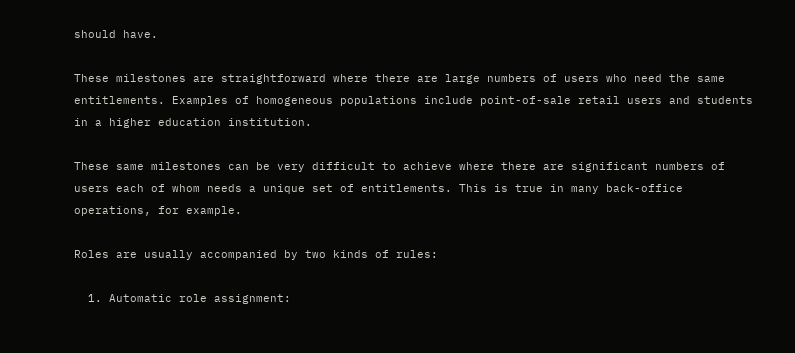should have.

These milestones are straightforward where there are large numbers of users who need the same entitlements. Examples of homogeneous populations include point-of-sale retail users and students in a higher education institution.

These same milestones can be very difficult to achieve where there are significant numbers of users each of whom needs a unique set of entitlements. This is true in many back-office operations, for example.

Roles are usually accompanied by two kinds of rules:

  1. Automatic role assignment: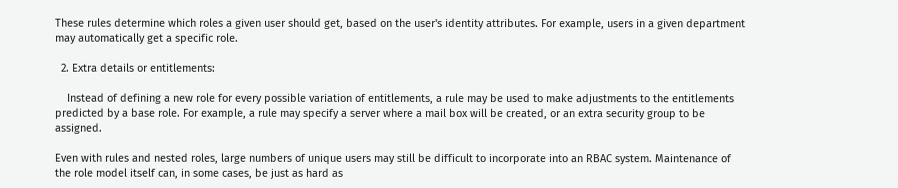These rules determine which roles a given user should get, based on the user's identity attributes. For example, users in a given department may automatically get a specific role.

  2. Extra details or entitlements:

    Instead of defining a new role for every possible variation of entitlements, a rule may be used to make adjustments to the entitlements predicted by a base role. For example, a rule may specify a server where a mail box will be created, or an extra security group to be assigned.

Even with rules and nested roles, large numbers of unique users may still be difficult to incorporate into an RBAC system. Maintenance of the role model itself can, in some cases, be just as hard as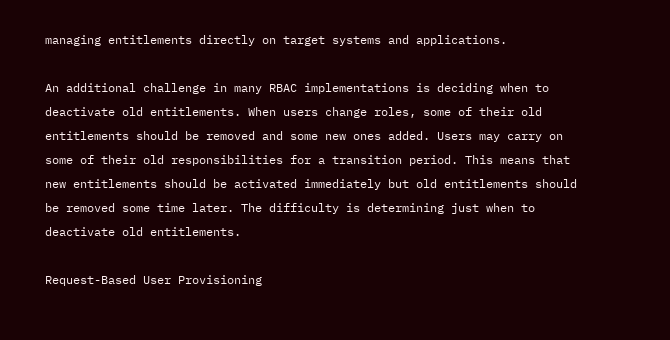managing entitlements directly on target systems and applications.

An additional challenge in many RBAC implementations is deciding when to deactivate old entitlements. When users change roles, some of their old entitlements should be removed and some new ones added. Users may carry on some of their old responsibilities for a transition period. This means that new entitlements should be activated immediately but old entitlements should be removed some time later. The difficulty is determining just when to deactivate old entitlements.

Request-Based User Provisioning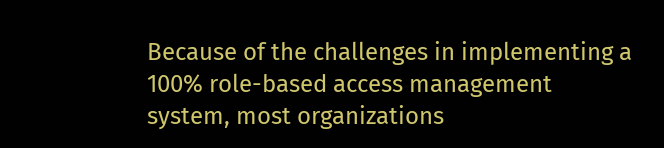Because of the challenges in implementing a 100% role-based access management system, most organizations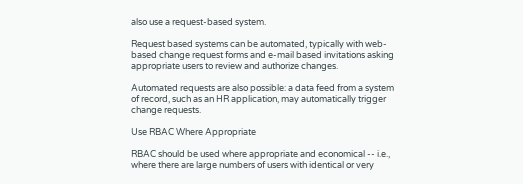also use a request-based system.

Request based systems can be automated, typically with web-based change request forms and e-mail based invitations asking appropriate users to review and authorize changes.

Automated requests are also possible: a data feed from a system of record, such as an HR application, may automatically trigger change requests.

Use RBAC Where Appropriate

RBAC should be used where appropriate and economical -- i.e., where there are large numbers of users with identical or very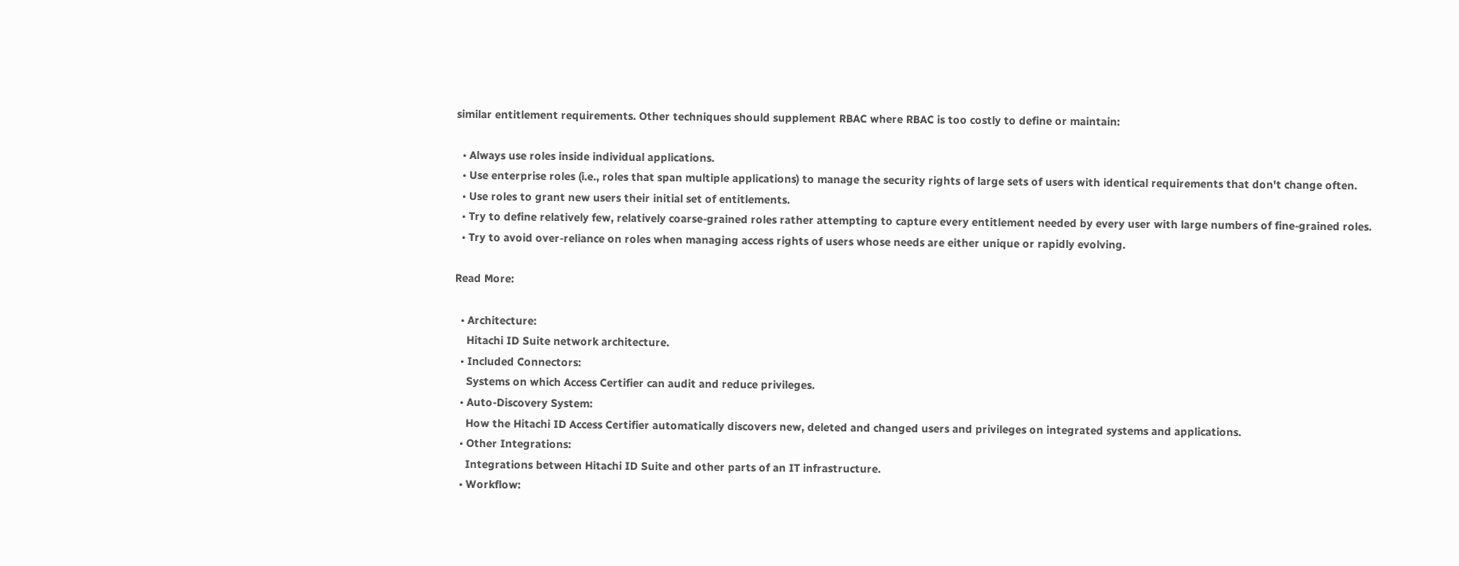similar entitlement requirements. Other techniques should supplement RBAC where RBAC is too costly to define or maintain:

  • Always use roles inside individual applications.
  • Use enterprise roles (i.e., roles that span multiple applications) to manage the security rights of large sets of users with identical requirements that don't change often.
  • Use roles to grant new users their initial set of entitlements.
  • Try to define relatively few, relatively coarse-grained roles rather attempting to capture every entitlement needed by every user with large numbers of fine-grained roles.
  • Try to avoid over-reliance on roles when managing access rights of users whose needs are either unique or rapidly evolving.

Read More:

  • Architecture:
    Hitachi ID Suite network architecture.
  • Included Connectors:
    Systems on which Access Certifier can audit and reduce privileges.
  • Auto-Discovery System:
    How the Hitachi ID Access Certifier automatically discovers new, deleted and changed users and privileges on integrated systems and applications.
  • Other Integrations:
    Integrations between Hitachi ID Suite and other parts of an IT infrastructure.
  • Workflow: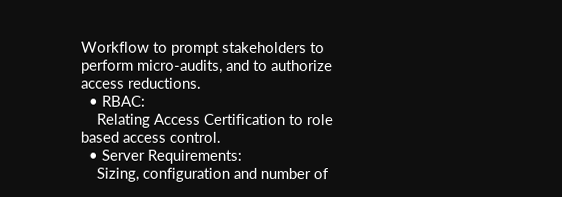Workflow to prompt stakeholders to perform micro-audits, and to authorize access reductions.
  • RBAC:
    Relating Access Certification to role based access control.
  • Server Requirements:
    Sizing, configuration and number of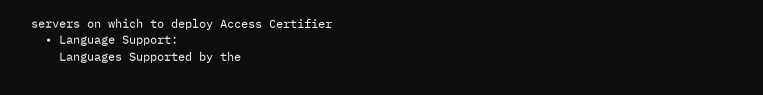servers on which to deploy Access Certifier
  • Language Support:
    Languages Supported by the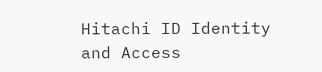Hitachi ID Identity and Access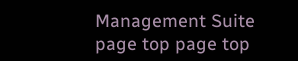Management Suite
page top page top